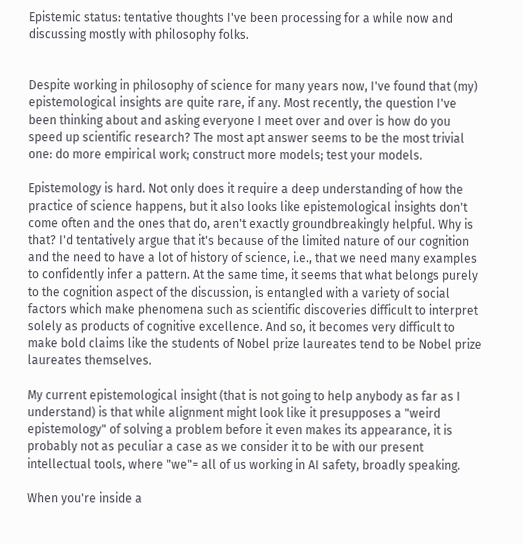Epistemic status: tentative thoughts I've been processing for a while now and discussing mostly with philosophy folks.


Despite working in philosophy of science for many years now, I've found that (my) epistemological insights are quite rare, if any. Most recently, the question I've been thinking about and asking everyone I meet over and over is how do you speed up scientific research? The most apt answer seems to be the most trivial one: do more empirical work; construct more models; test your models.

Epistemology is hard. Not only does it require a deep understanding of how the practice of science happens, but it also looks like epistemological insights don't come often and the ones that do, aren't exactly groundbreakingly helpful. Why is that? I'd tentatively argue that it's because of the limited nature of our cognition and the need to have a lot of history of science, i.e., that we need many examples to confidently infer a pattern. At the same time, it seems that what belongs purely to the cognition aspect of the discussion, is entangled with a variety of social factors which make phenomena such as scientific discoveries difficult to interpret solely as products of cognitive excellence. And so, it becomes very difficult to make bold claims like the students of Nobel prize laureates tend to be Nobel prize laureates themselves.

My current epistemological insight (that is not going to help anybody as far as I understand) is that while alignment might look like it presupposes a "weird epistemology" of solving a problem before it even makes its appearance, it is probably not as peculiar a case as we consider it to be with our present intellectual tools, where "we"= all of us working in AI safety, broadly speaking.

When you're inside a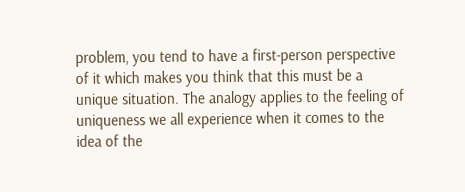problem, you tend to have a first-person perspective of it which makes you think that this must be a unique situation. The analogy applies to the feeling of uniqueness we all experience when it comes to the idea of the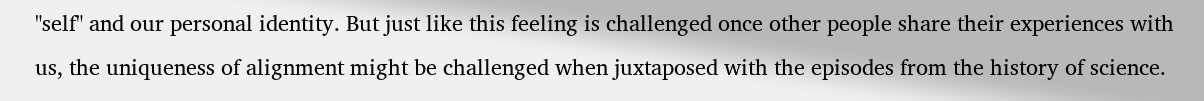"self" and our personal identity. But just like this feeling is challenged once other people share their experiences with us, the uniqueness of alignment might be challenged when juxtaposed with the episodes from the history of science.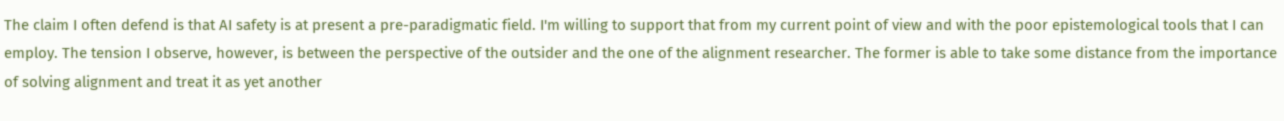The claim I often defend is that AI safety is at present a pre-paradigmatic field. I'm willing to support that from my current point of view and with the poor epistemological tools that I can employ. The tension I observe, however, is between the perspective of the outsider and the one of the alignment researcher. The former is able to take some distance from the importance of solving alignment and treat it as yet another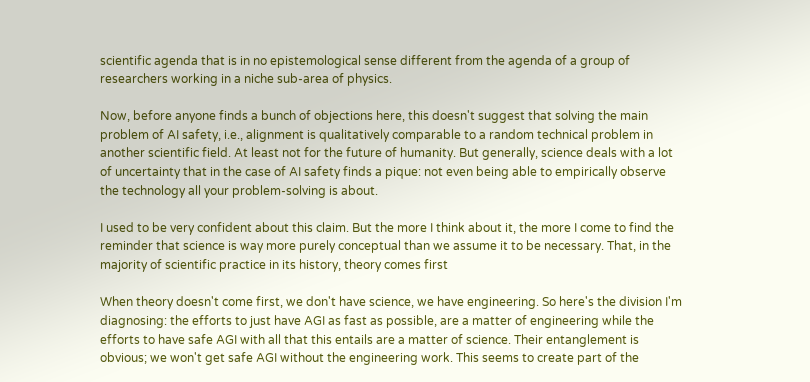scientific agenda that is in no epistemological sense different from the agenda of a group of researchers working in a niche sub-area of physics.

Now, before anyone finds a bunch of objections here, this doesn't suggest that solving the main problem of AI safety, i.e., alignment is qualitatively comparable to a random technical problem in another scientific field. At least not for the future of humanity. But generally, science deals with a lot of uncertainty that in the case of AI safety finds a pique: not even being able to empirically observe the technology all your problem-solving is about.

I used to be very confident about this claim. But the more I think about it, the more I come to find the reminder that science is way more purely conceptual than we assume it to be necessary. That, in the majority of scientific practice in its history, theory comes first

When theory doesn't come first, we don't have science, we have engineering. So here's the division I'm diagnosing: the efforts to just have AGI as fast as possible, are a matter of engineering while the efforts to have safe AGI with all that this entails are a matter of science. Their entanglement is obvious; we won't get safe AGI without the engineering work. This seems to create part of the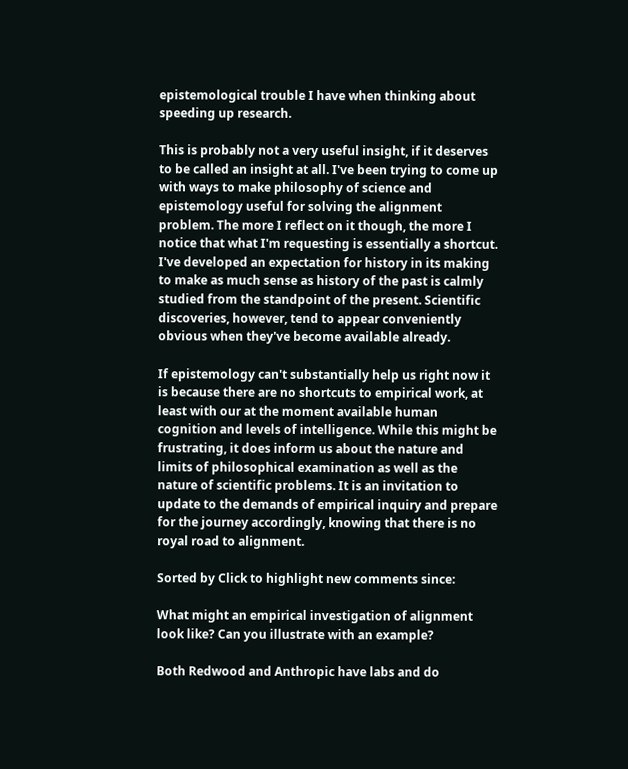epistemological trouble I have when thinking about speeding up research.

This is probably not a very useful insight, if it deserves to be called an insight at all. I've been trying to come up with ways to make philosophy of science and epistemology useful for solving the alignment problem. The more I reflect on it though, the more I notice that what I'm requesting is essentially a shortcut. I've developed an expectation for history in its making to make as much sense as history of the past is calmly studied from the standpoint of the present. Scientific discoveries, however, tend to appear conveniently obvious when they've become available already.

If epistemology can't substantially help us right now it is because there are no shortcuts to empirical work, at least with our at the moment available human cognition and levels of intelligence. While this might be frustrating, it does inform us about the nature and limits of philosophical examination as well as the nature of scientific problems. It is an invitation to update to the demands of empirical inquiry and prepare for the journey accordingly, knowing that there is no royal road to alignment.

Sorted by Click to highlight new comments since:

What might an empirical investigation of alignment look like? Can you illustrate with an example?

Both Redwood and Anthropic have labs and do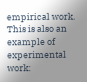empirical work. This is also an example of experimental work: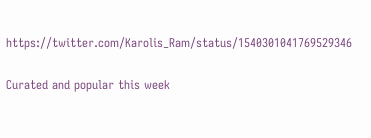https://twitter.com/Karolis_Ram/status/1540301041769529346

Curated and popular this week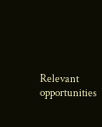Relevant opportunities